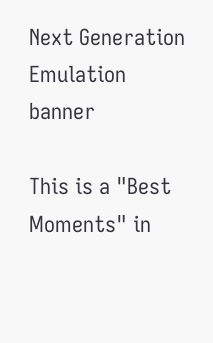Next Generation Emulation banner

This is a "Best Moments" in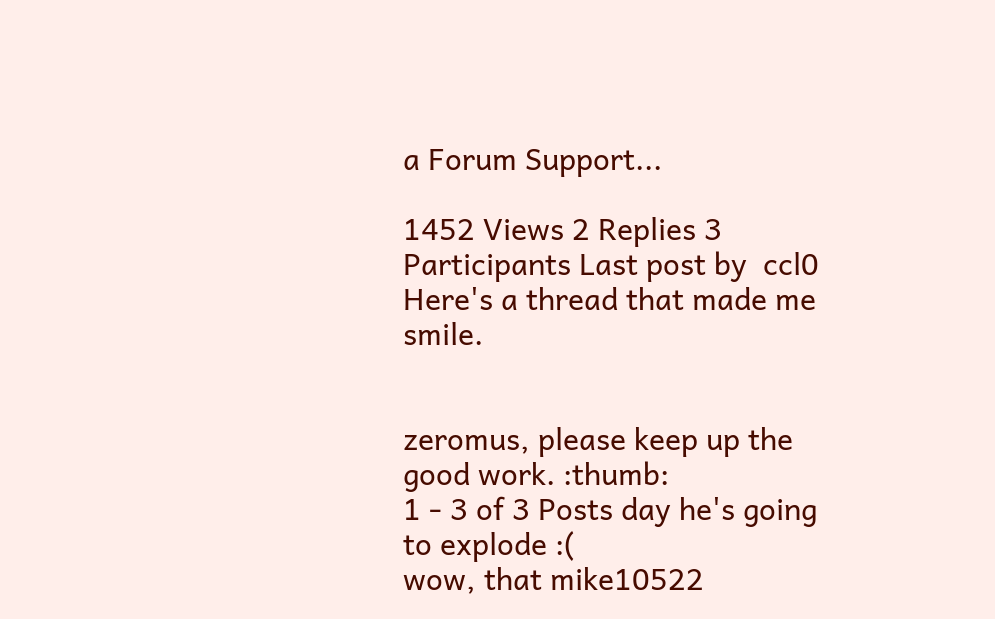a Forum Support...

1452 Views 2 Replies 3 Participants Last post by  ccl0
Here's a thread that made me smile.


zeromus, please keep up the good work. :thumb:
1 - 3 of 3 Posts day he's going to explode :(
wow, that mike10522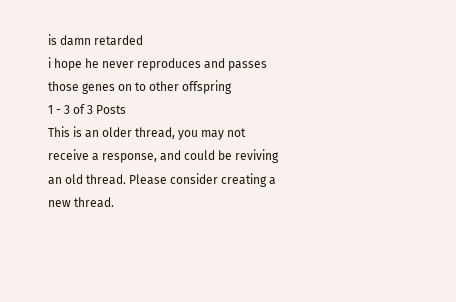is damn retarded
i hope he never reproduces and passes those genes on to other offspring
1 - 3 of 3 Posts
This is an older thread, you may not receive a response, and could be reviving an old thread. Please consider creating a new thread.